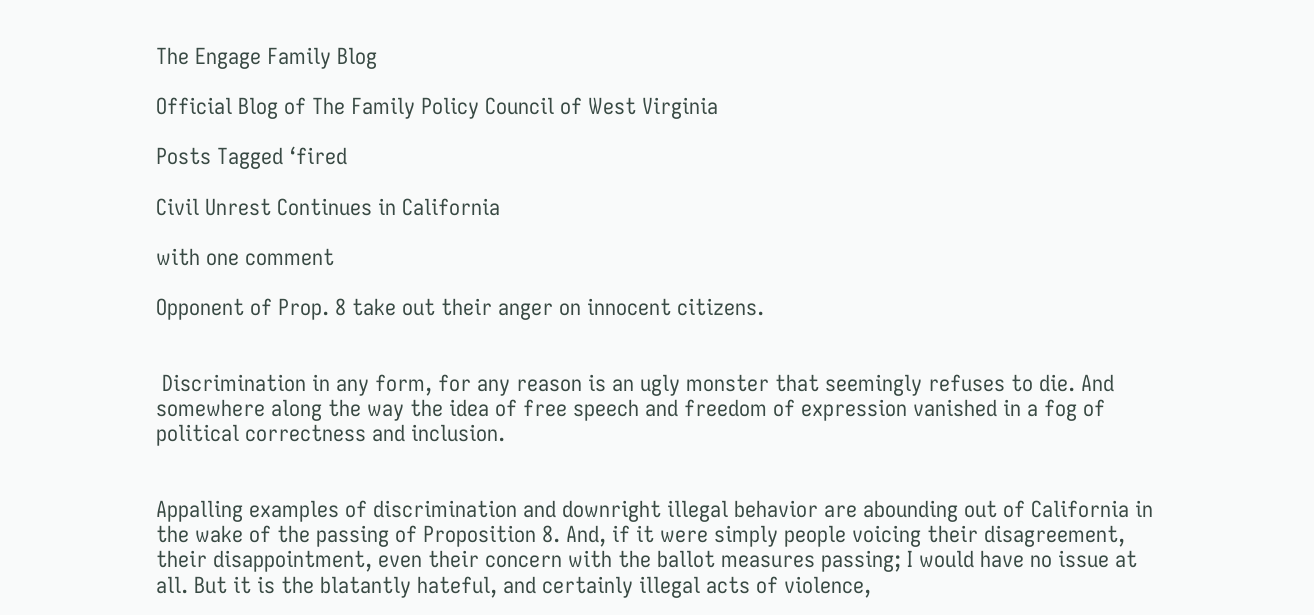The Engage Family Blog

Official Blog of The Family Policy Council of West Virginia

Posts Tagged ‘fired

Civil Unrest Continues in California

with one comment

Opponent of Prop. 8 take out their anger on innocent citizens.


 Discrimination in any form, for any reason is an ugly monster that seemingly refuses to die. And somewhere along the way the idea of free speech and freedom of expression vanished in a fog of political correctness and inclusion.


Appalling examples of discrimination and downright illegal behavior are abounding out of California in the wake of the passing of Proposition 8. And, if it were simply people voicing their disagreement, their disappointment, even their concern with the ballot measures passing; I would have no issue at all. But it is the blatantly hateful, and certainly illegal acts of violence,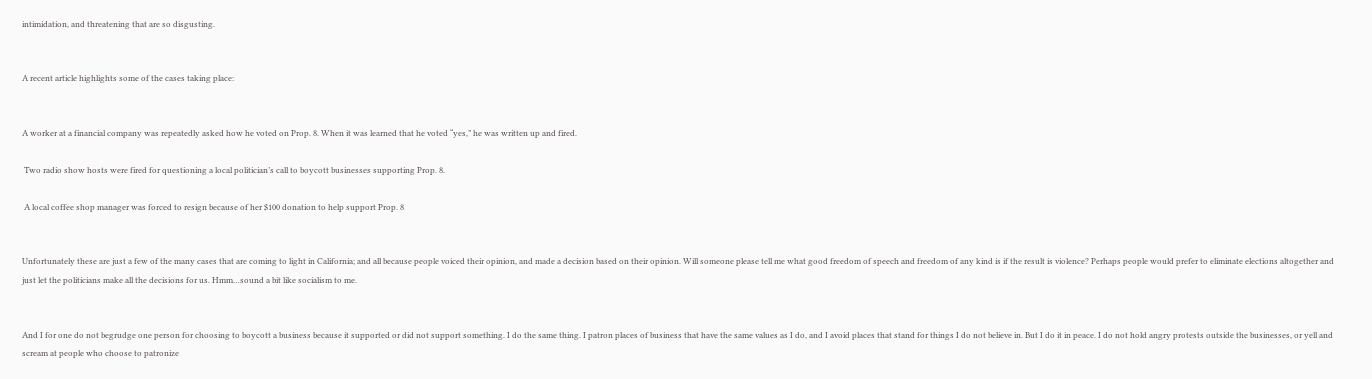intimidation, and threatening that are so disgusting.


A recent article highlights some of the cases taking place:


A worker at a financial company was repeatedly asked how he voted on Prop. 8. When it was learned that he voted “yes,” he was written up and fired.

 Two radio show hosts were fired for questioning a local politician’s call to boycott businesses supporting Prop. 8.

 A local coffee shop manager was forced to resign because of her $100 donation to help support Prop. 8


Unfortunately these are just a few of the many cases that are coming to light in California; and all because people voiced their opinion, and made a decision based on their opinion. Will someone please tell me what good freedom of speech and freedom of any kind is if the result is violence? Perhaps people would prefer to eliminate elections altogether and just let the politicians make all the decisions for us. Hmm…sound a bit like socialism to me.


And I for one do not begrudge one person for choosing to boycott a business because it supported or did not support something. I do the same thing. I patron places of business that have the same values as I do, and I avoid places that stand for things I do not believe in. But I do it in peace. I do not hold angry protests outside the businesses, or yell and scream at people who choose to patronize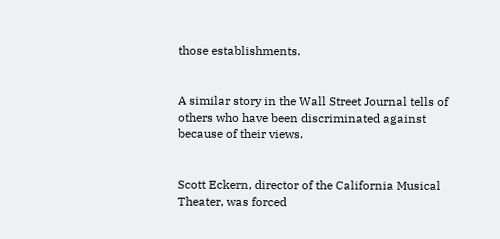those establishments.


A similar story in the Wall Street Journal tells of others who have been discriminated against because of their views.


Scott Eckern, director of the California Musical Theater, was forced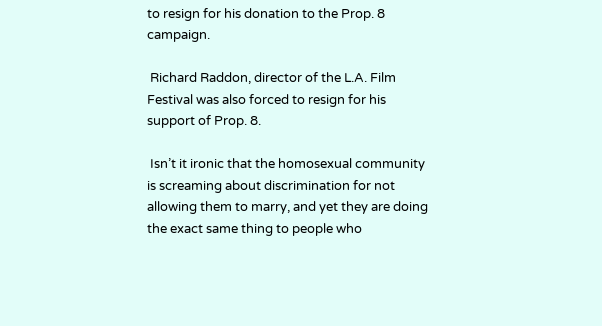to resign for his donation to the Prop. 8 campaign.

 Richard Raddon, director of the L.A. Film Festival was also forced to resign for his support of Prop. 8.

 Isn’t it ironic that the homosexual community is screaming about discrimination for not allowing them to marry, and yet they are doing the exact same thing to people who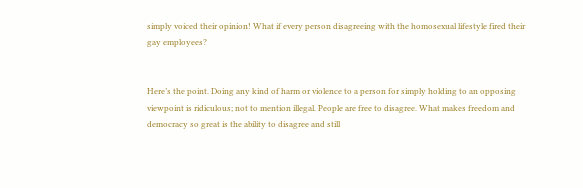simply voiced their opinion! What if every person disagreeing with the homosexual lifestyle fired their gay employees?


Here’s the point. Doing any kind of harm or violence to a person for simply holding to an opposing viewpoint is ridiculous; not to mention illegal. People are free to disagree. What makes freedom and democracy so great is the ability to disagree and still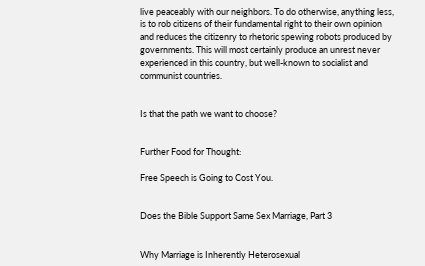live peaceably with our neighbors. To do otherwise, anything less, is to rob citizens of their fundamental right to their own opinion and reduces the citizenry to rhetoric spewing robots produced by governments. This will most certainly produce an unrest never experienced in this country, but well-known to socialist and communist countries.


Is that the path we want to choose?


Further Food for Thought:

Free Speech is Going to Cost You.


Does the Bible Support Same Sex Marriage, Part 3


Why Marriage is Inherently Heterosexual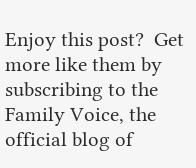Enjoy this post?  Get more like them by subscribing to the Family Voice, the official blog of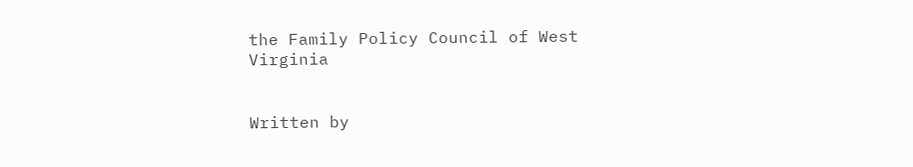the Family Policy Council of West Virginia


Written by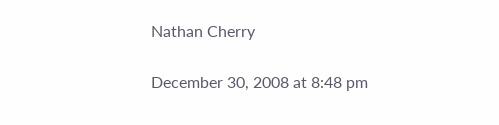Nathan Cherry

December 30, 2008 at 8:48 pm